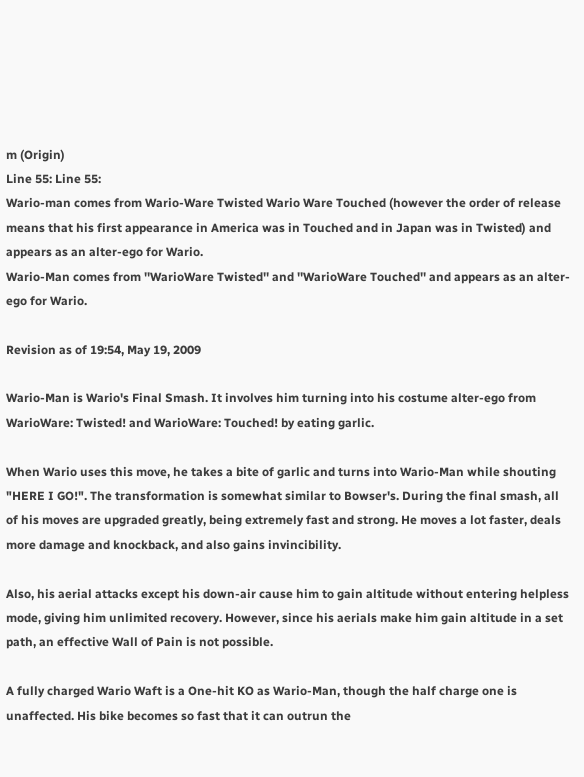m (Origin)
Line 55: Line 55:
Wario-man comes from Wario-Ware Twisted Wario Ware Touched (however the order of release means that his first appearance in America was in Touched and in Japan was in Twisted) and appears as an alter-ego for Wario.
Wario-Man comes from ''WarioWare Twisted'' and ''WarioWare Touched'' and appears as an alter-ego for Wario.

Revision as of 19:54, May 19, 2009

Wario-Man is Wario's Final Smash. It involves him turning into his costume alter-ego from WarioWare: Twisted! and WarioWare: Touched! by eating garlic.

When Wario uses this move, he takes a bite of garlic and turns into Wario-Man while shouting "HERE I GO!". The transformation is somewhat similar to Bowser's. During the final smash, all of his moves are upgraded greatly, being extremely fast and strong. He moves a lot faster, deals more damage and knockback, and also gains invincibility.

Also, his aerial attacks except his down-air cause him to gain altitude without entering helpless mode, giving him unlimited recovery. However, since his aerials make him gain altitude in a set path, an effective Wall of Pain is not possible.

A fully charged Wario Waft is a One-hit KO as Wario-Man, though the half charge one is unaffected. His bike becomes so fast that it can outrun the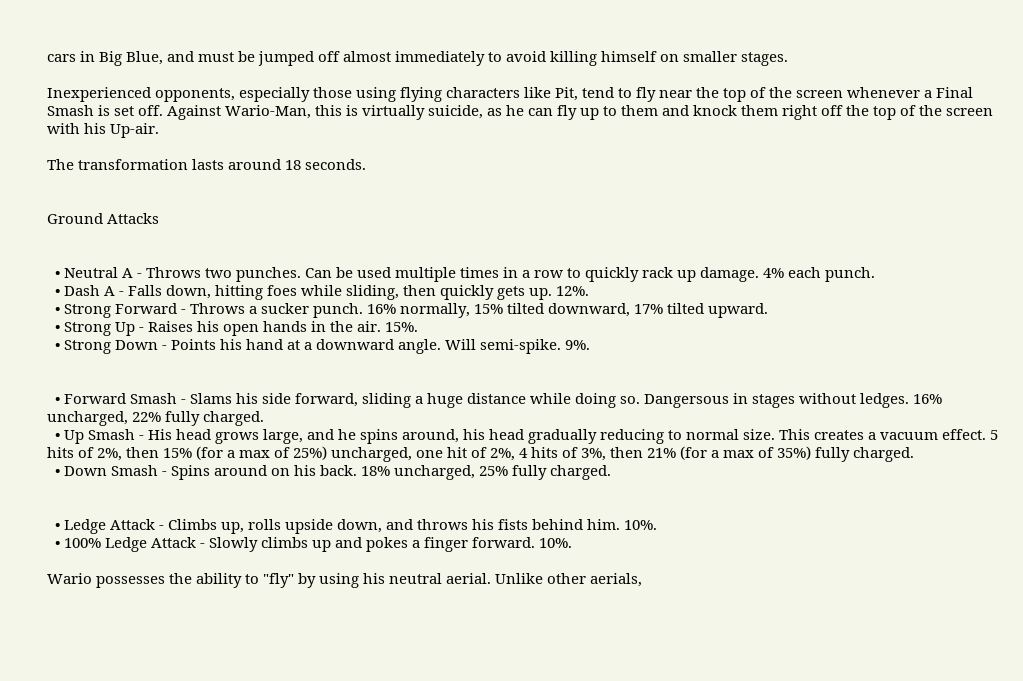cars in Big Blue, and must be jumped off almost immediately to avoid killing himself on smaller stages.

Inexperienced opponents, especially those using flying characters like Pit, tend to fly near the top of the screen whenever a Final Smash is set off. Against Wario-Man, this is virtually suicide, as he can fly up to them and knock them right off the top of the screen with his Up-air.

The transformation lasts around 18 seconds.


Ground Attacks


  • Neutral A - Throws two punches. Can be used multiple times in a row to quickly rack up damage. 4% each punch.
  • Dash A - Falls down, hitting foes while sliding, then quickly gets up. 12%.
  • Strong Forward - Throws a sucker punch. 16% normally, 15% tilted downward, 17% tilted upward.
  • Strong Up - Raises his open hands in the air. 15%.
  • Strong Down - Points his hand at a downward angle. Will semi-spike. 9%.


  • Forward Smash - Slams his side forward, sliding a huge distance while doing so. Dangersous in stages without ledges. 16% uncharged, 22% fully charged.
  • Up Smash - His head grows large, and he spins around, his head gradually reducing to normal size. This creates a vacuum effect. 5 hits of 2%, then 15% (for a max of 25%) uncharged, one hit of 2%, 4 hits of 3%, then 21% (for a max of 35%) fully charged.
  • Down Smash - Spins around on his back. 18% uncharged, 25% fully charged.


  • Ledge Attack - Climbs up, rolls upside down, and throws his fists behind him. 10%.
  • 100% Ledge Attack - Slowly climbs up and pokes a finger forward. 10%.

Wario possesses the ability to "fly" by using his neutral aerial. Unlike other aerials,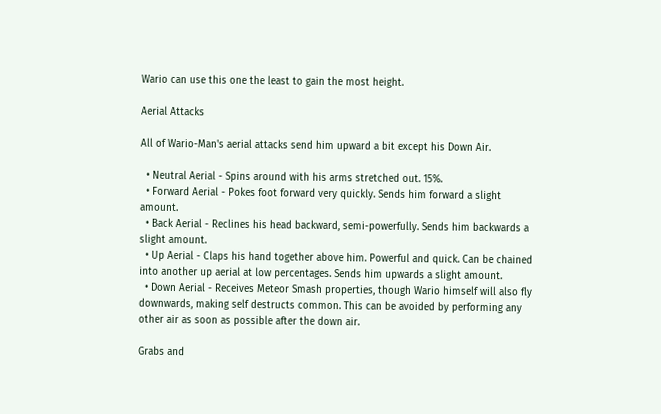Wario can use this one the least to gain the most height.

Aerial Attacks

All of Wario-Man's aerial attacks send him upward a bit except his Down Air.

  • Neutral Aerial - Spins around with his arms stretched out. 15%.
  • Forward Aerial - Pokes foot forward very quickly. Sends him forward a slight amount.
  • Back Aerial - Reclines his head backward, semi-powerfully. Sends him backwards a slight amount.
  • Up Aerial - Claps his hand together above him. Powerful and quick. Can be chained into another up aerial at low percentages. Sends him upwards a slight amount.
  • Down Aerial - Receives Meteor Smash properties, though Wario himself will also fly downwards, making self destructs common. This can be avoided by performing any other air as soon as possible after the down air.

Grabs and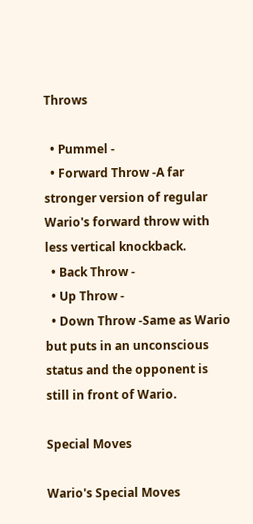Throws

  • Pummel -
  • Forward Throw -A far stronger version of regular Wario's forward throw with less vertical knockback.
  • Back Throw -
  • Up Throw -
  • Down Throw -Same as Wario but puts in an unconscious status and the opponent is still in front of Wario.

Special Moves

Wario's Special Moves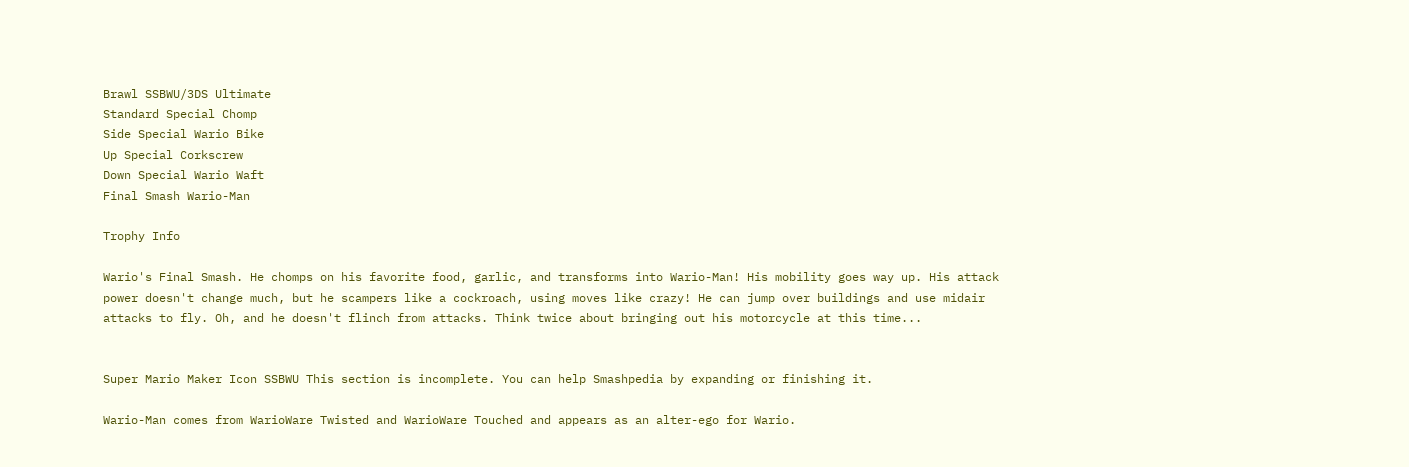Brawl SSBWU/3DS Ultimate
Standard Special Chomp
Side Special Wario Bike
Up Special Corkscrew
Down Special Wario Waft
Final Smash Wario-Man

Trophy Info

Wario's Final Smash. He chomps on his favorite food, garlic, and transforms into Wario-Man! His mobility goes way up. His attack power doesn't change much, but he scampers like a cockroach, using moves like crazy! He can jump over buildings and use midair attacks to fly. Oh, and he doesn't flinch from attacks. Think twice about bringing out his motorcycle at this time...


Super Mario Maker Icon SSBWU This section is incomplete. You can help Smashpedia by expanding or finishing it.

Wario-Man comes from WarioWare Twisted and WarioWare Touched and appears as an alter-ego for Wario.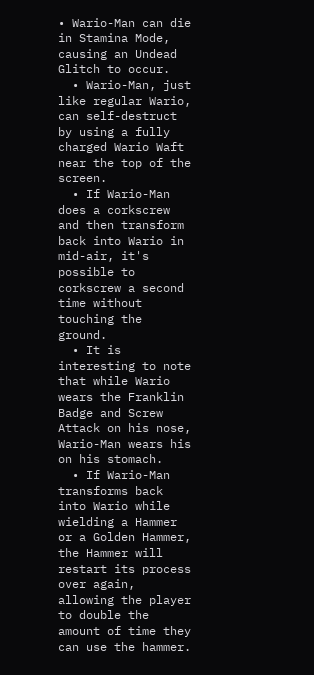• Wario-Man can die in Stamina Mode, causing an Undead Glitch to occur.
  • Wario-Man, just like regular Wario, can self-destruct by using a fully charged Wario Waft near the top of the screen.
  • If Wario-Man does a corkscrew and then transform back into Wario in mid-air, it's possible to corkscrew a second time without touching the ground.
  • It is interesting to note that while Wario wears the Franklin Badge and Screw Attack on his nose, Wario-Man wears his on his stomach.
  • If Wario-Man transforms back into Wario while wielding a Hammer or a Golden Hammer, the Hammer will restart its process over again, allowing the player to double the amount of time they can use the hammer.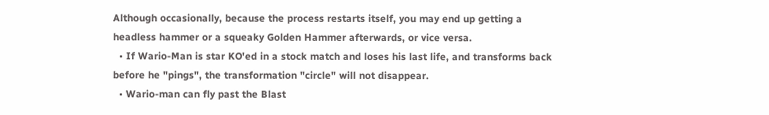Although occasionally, because the process restarts itself, you may end up getting a headless hammer or a squeaky Golden Hammer afterwards, or vice versa.
  • If Wario-Man is star KO'ed in a stock match and loses his last life, and transforms back before he "pings", the transformation "circle" will not disappear.
  • Wario-man can fly past the Blast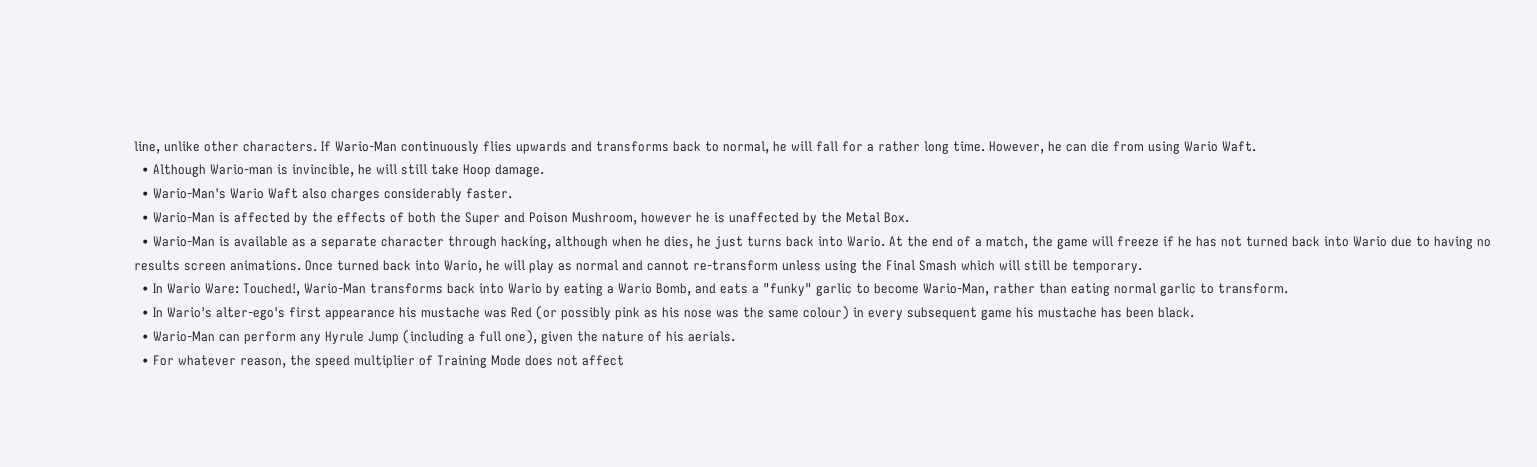line, unlike other characters. If Wario-Man continuously flies upwards and transforms back to normal, he will fall for a rather long time. However, he can die from using Wario Waft.
  • Although Wario-man is invincible, he will still take Hoop damage.
  • Wario-Man's Wario Waft also charges considerably faster.
  • Wario-Man is affected by the effects of both the Super and Poison Mushroom, however he is unaffected by the Metal Box.
  • Wario-Man is available as a separate character through hacking, although when he dies, he just turns back into Wario. At the end of a match, the game will freeze if he has not turned back into Wario due to having no results screen animations. Once turned back into Wario, he will play as normal and cannot re-transform unless using the Final Smash which will still be temporary.
  • In Wario Ware: Touched!, Wario-Man transforms back into Wario by eating a Wario Bomb, and eats a "funky" garlic to become Wario-Man, rather than eating normal garlic to transform.
  • In Wario's alter-ego's first appearance his mustache was Red (or possibly pink as his nose was the same colour) in every subsequent game his mustache has been black.
  • Wario-Man can perform any Hyrule Jump (including a full one), given the nature of his aerials.
  • For whatever reason, the speed multiplier of Training Mode does not affect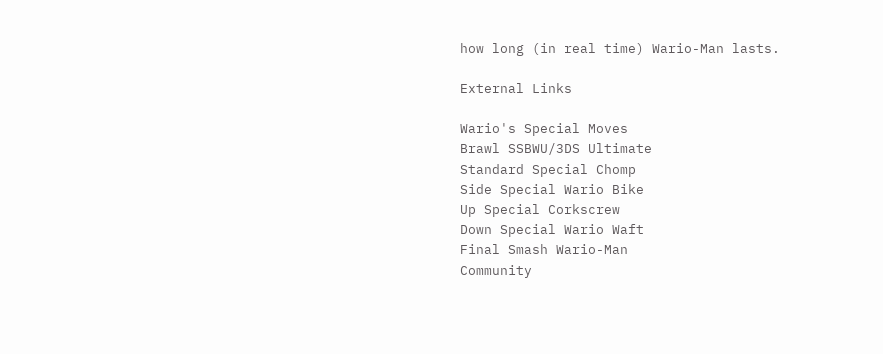how long (in real time) Wario-Man lasts.

External Links

Wario's Special Moves
Brawl SSBWU/3DS Ultimate
Standard Special Chomp
Side Special Wario Bike
Up Special Corkscrew
Down Special Wario Waft
Final Smash Wario-Man
Community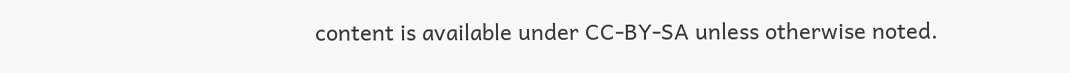content is available under CC-BY-SA unless otherwise noted.